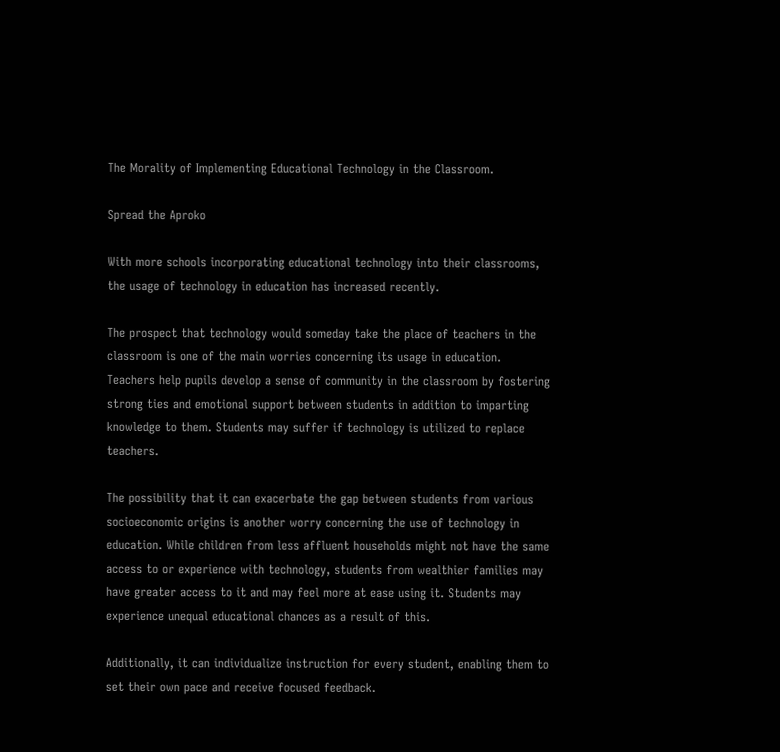The Morality of Implementing Educational Technology in the Classroom.

Spread the Aproko

With more schools incorporating educational technology into their classrooms, the usage of technology in education has increased recently.

The prospect that technology would someday take the place of teachers in the classroom is one of the main worries concerning its usage in education. Teachers help pupils develop a sense of community in the classroom by fostering strong ties and emotional support between students in addition to imparting knowledge to them. Students may suffer if technology is utilized to replace teachers.

The possibility that it can exacerbate the gap between students from various socioeconomic origins is another worry concerning the use of technology in education. While children from less affluent households might not have the same access to or experience with technology, students from wealthier families may have greater access to it and may feel more at ease using it. Students may experience unequal educational chances as a result of this.

Additionally, it can individualize instruction for every student, enabling them to set their own pace and receive focused feedback.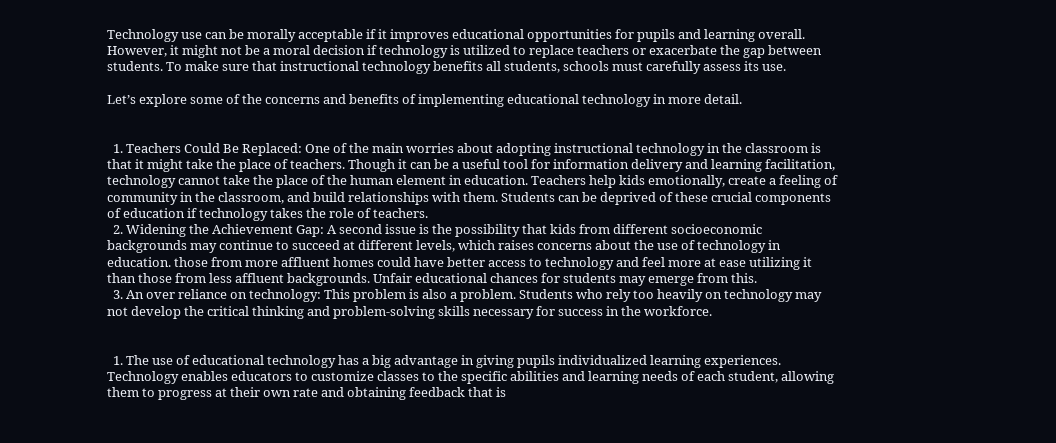Technology use can be morally acceptable if it improves educational opportunities for pupils and learning overall. However, it might not be a moral decision if technology is utilized to replace teachers or exacerbate the gap between students. To make sure that instructional technology benefits all students, schools must carefully assess its use.

Let’s explore some of the concerns and benefits of implementing educational technology in more detail.


  1. Teachers Could Be Replaced: One of the main worries about adopting instructional technology in the classroom is that it might take the place of teachers. Though it can be a useful tool for information delivery and learning facilitation, technology cannot take the place of the human element in education. Teachers help kids emotionally, create a feeling of community in the classroom, and build relationships with them. Students can be deprived of these crucial components of education if technology takes the role of teachers.
  2. Widening the Achievement Gap: A second issue is the possibility that kids from different socioeconomic backgrounds may continue to succeed at different levels, which raises concerns about the use of technology in education. those from more affluent homes could have better access to technology and feel more at ease utilizing it than those from less affluent backgrounds. Unfair educational chances for students may emerge from this.
  3. An over reliance on technology: This problem is also a problem. Students who rely too heavily on technology may not develop the critical thinking and problem-solving skills necessary for success in the workforce.


  1. The use of educational technology has a big advantage in giving pupils individualized learning experiences. Technology enables educators to customize classes to the specific abilities and learning needs of each student, allowing them to progress at their own rate and obtaining feedback that is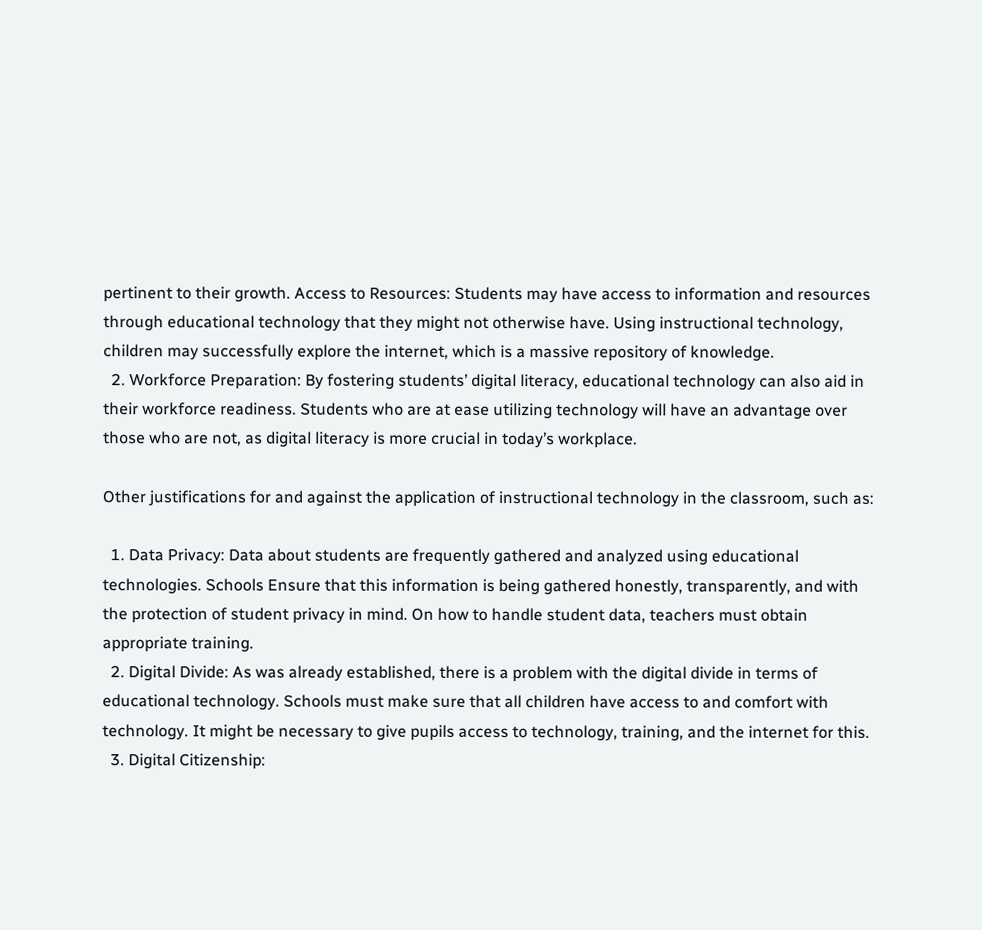pertinent to their growth. Access to Resources: Students may have access to information and resources through educational technology that they might not otherwise have. Using instructional technology, children may successfully explore the internet, which is a massive repository of knowledge.
  2. Workforce Preparation: By fostering students’ digital literacy, educational technology can also aid in their workforce readiness. Students who are at ease utilizing technology will have an advantage over those who are not, as digital literacy is more crucial in today’s workplace.

Other justifications for and against the application of instructional technology in the classroom, such as:

  1. Data Privacy: Data about students are frequently gathered and analyzed using educational technologies. Schools Ensure that this information is being gathered honestly, transparently, and with the protection of student privacy in mind. On how to handle student data, teachers must obtain appropriate training.
  2. Digital Divide: As was already established, there is a problem with the digital divide in terms of educational technology. Schools must make sure that all children have access to and comfort with technology. It might be necessary to give pupils access to technology, training, and the internet for this.
  3. Digital Citizenship: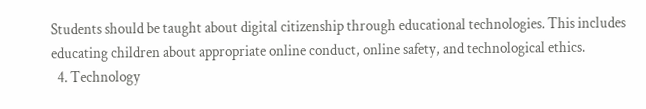Students should be taught about digital citizenship through educational technologies. This includes educating children about appropriate online conduct, online safety, and technological ethics.
  4. Technology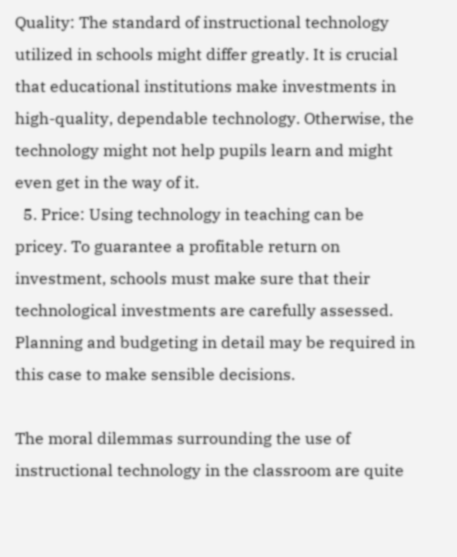Quality: The standard of instructional technology utilized in schools might differ greatly. It is crucial that educational institutions make investments in high-quality, dependable technology. Otherwise, the technology might not help pupils learn and might even get in the way of it.
  5. Price: Using technology in teaching can be pricey. To guarantee a profitable return on investment, schools must make sure that their technological investments are carefully assessed. Planning and budgeting in detail may be required in this case to make sensible decisions.

The moral dilemmas surrounding the use of instructional technology in the classroom are quite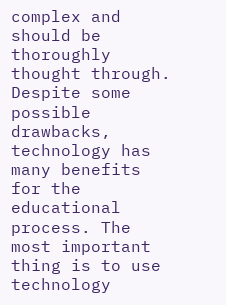complex and should be thoroughly thought through. Despite some possible drawbacks, technology has many benefits for the educational process. The most important thing is to use technology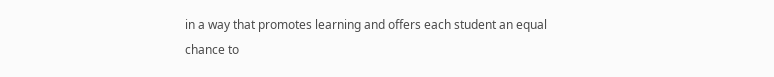in a way that promotes learning and offers each student an equal chance to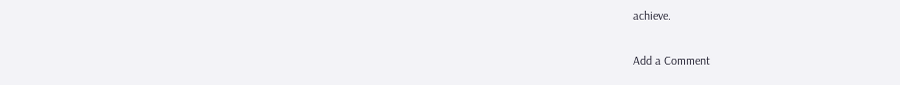achieve.

Add a Comment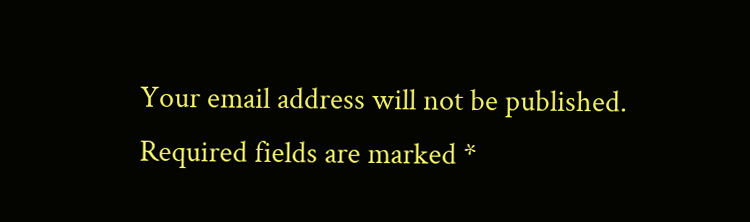Your email address will not be published. Required fields are marked *